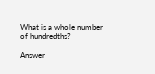What is a whole number of hundredths?

Answer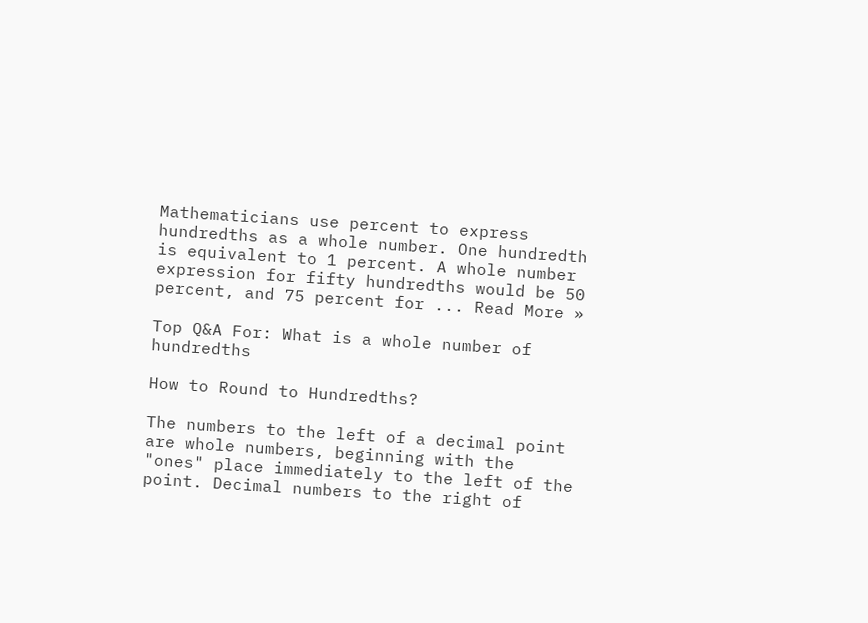Mathematicians use percent to express hundredths as a whole number. One hundredth is equivalent to 1 percent. A whole number expression for fifty hundredths would be 50 percent, and 75 percent for ... Read More »

Top Q&A For: What is a whole number of hundredths

How to Round to Hundredths?

The numbers to the left of a decimal point are whole numbers, beginning with the "ones" place immediately to the left of the point. Decimal numbers to the right of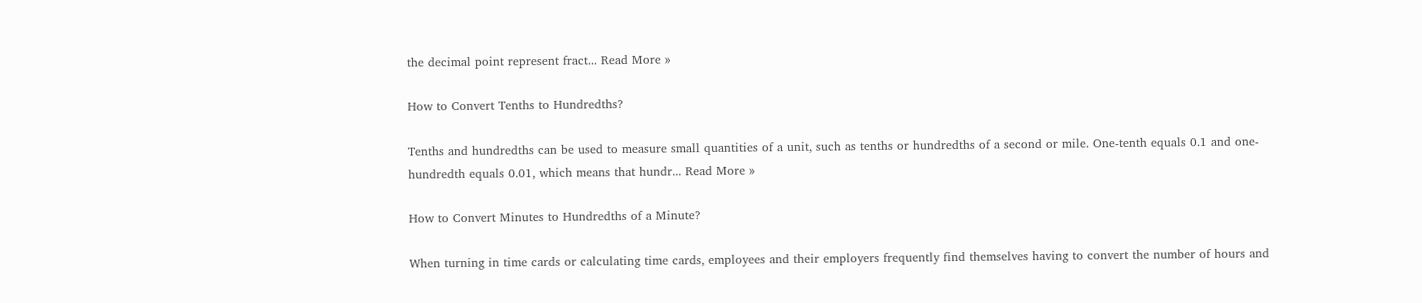the decimal point represent fract... Read More »

How to Convert Tenths to Hundredths?

Tenths and hundredths can be used to measure small quantities of a unit, such as tenths or hundredths of a second or mile. One-tenth equals 0.1 and one-hundredth equals 0.01, which means that hundr... Read More »

How to Convert Minutes to Hundredths of a Minute?

When turning in time cards or calculating time cards, employees and their employers frequently find themselves having to convert the number of hours and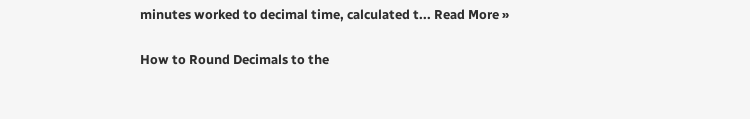minutes worked to decimal time, calculated t... Read More »

How to Round Decimals to the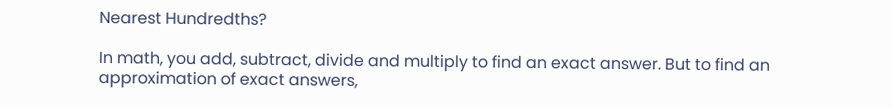Nearest Hundredths?

In math, you add, subtract, divide and multiply to find an exact answer. But to find an approximation of exact answers,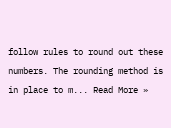follow rules to round out these numbers. The rounding method is in place to m... Read More »